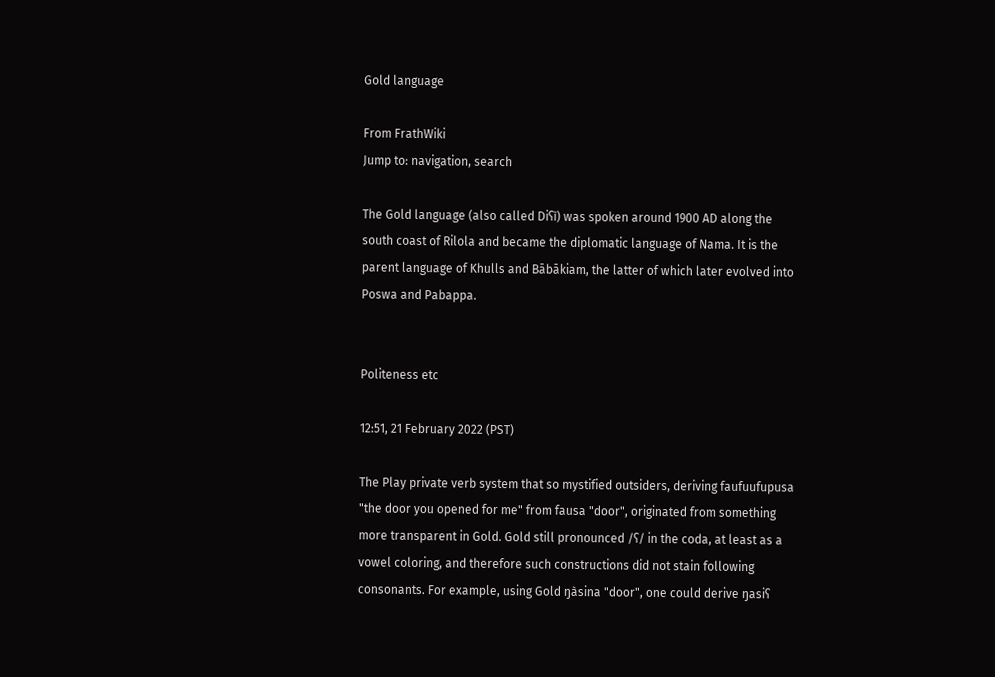Gold language

From FrathWiki
Jump to: navigation, search

The Gold language (also called Diʕì) was spoken around 1900 AD along the south coast of Rilola and became the diplomatic language of Nama. It is the parent language of Khulls and Bābākiam, the latter of which later evolved into Poswa and Pabappa.


Politeness etc

12:51, 21 February 2022 (PST)

The Play private verb system that so mystified outsiders, deriving faufuufupusa "the door you opened for me" from fausa "door", originated from something more transparent in Gold. Gold still pronounced /ʕ/ in the coda, at least as a vowel coloring, and therefore such constructions did not stain following consonants. For example, using Gold ŋàsina "door", one could derive ŋasiʕ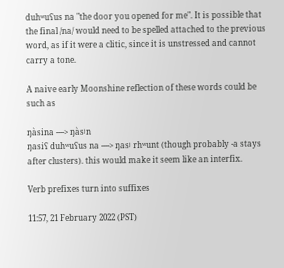duhʷuʕus na "the door you opened for me". It is possible that the final /na/ would need to be spelled attached to the previous word, as if it were a clitic, since it is unstressed and cannot carry a tone.

A naive early Moonshine reflection of these words could be such as

ŋàsina ----> ŋàsʲn
ŋasiʕ duhʷuʕus na ----> ŋasʲ rhʷunt (though probably -a stays after clusters). this would make it seem like an interfix.

Verb prefixes turn into suffixes

11:57, 21 February 2022 (PST)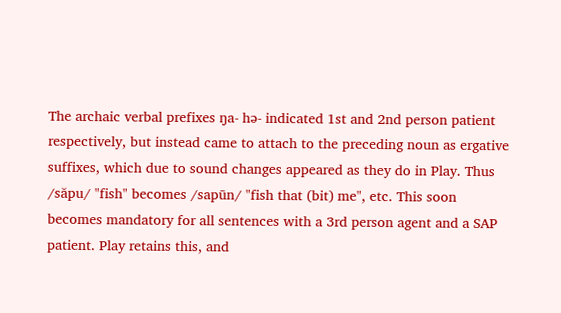The archaic verbal prefixes ŋa- hə- indicated 1st and 2nd person patient respectively, but instead came to attach to the preceding noun as ergative suffixes, which due to sound changes appeared as they do in Play. Thus /săpu/ "fish" becomes /sapūn/ "fish that (bit) me", etc. This soon becomes mandatory for all sentences with a 3rd person agent and a SAP patient. Play retains this, and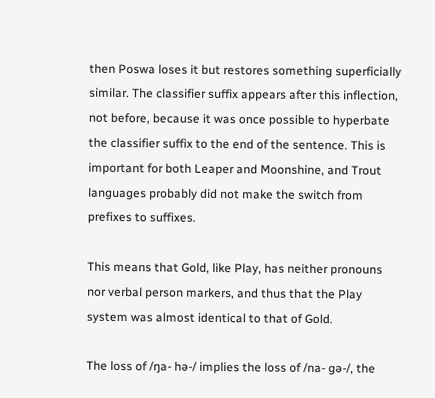then Poswa loses it but restores something superficially similar. The classifier suffix appears after this inflection, not before, because it was once possible to hyperbate the classifier suffix to the end of the sentence. This is important for both Leaper and Moonshine, and Trout languages probably did not make the switch from prefixes to suffixes.

This means that Gold, like Play, has neither pronouns nor verbal person markers, and thus that the Play system was almost identical to that of Gold.

The loss of /ŋa- hə-/ implies the loss of /na- gə-/, the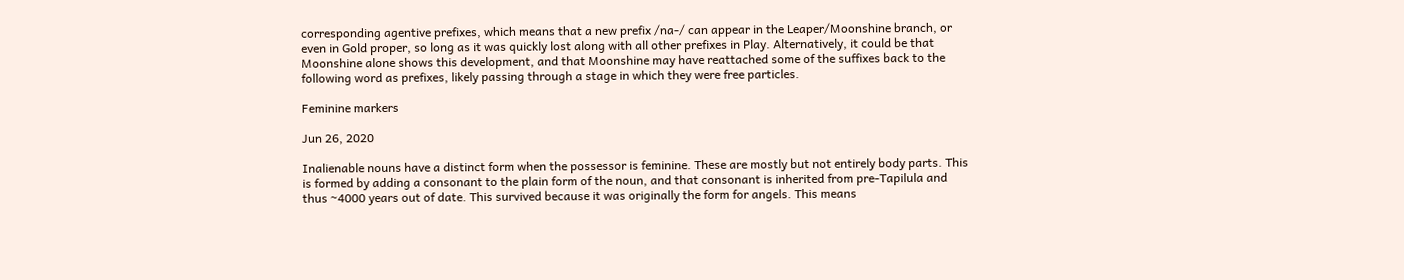corresponding agentive prefixes, which means that a new prefix /na-/ can appear in the Leaper/Moonshine branch, or even in Gold proper, so long as it was quickly lost along with all other prefixes in Play. Alternatively, it could be that Moonshine alone shows this development, and that Moonshine may have reattached some of the suffixes back to the following word as prefixes, likely passing through a stage in which they were free particles.

Feminine markers

Jun 26, 2020

Inalienable nouns have a distinct form when the possessor is feminine. These are mostly but not entirely body parts. This is formed by adding a consonant to the plain form of the noun, and that consonant is inherited from pre-Tapilula and thus ~4000 years out of date. This survived because it was originally the form for angels. This means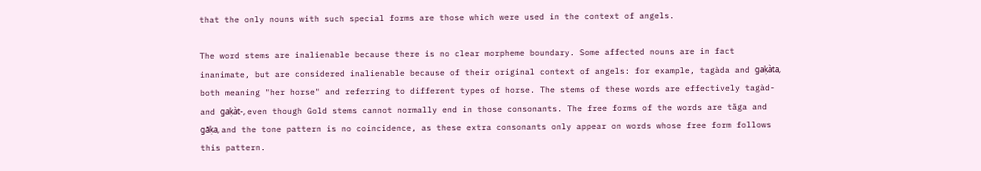that the only nouns with such special forms are those which were used in the context of angels.

The word stems are inalienable because there is no clear morpheme boundary. Some affected nouns are in fact inanimate, but are considered inalienable because of their original context of angels: for example, tagàda and gaḳàta, both meaning "her horse" and referring to different types of horse. The stems of these words are effectively tagàd- and gaḳàt-, even though Gold stems cannot normally end in those consonants. The free forms of the words are tăga and găḳa, and the tone pattern is no coincidence, as these extra consonants only appear on words whose free form follows this pattern.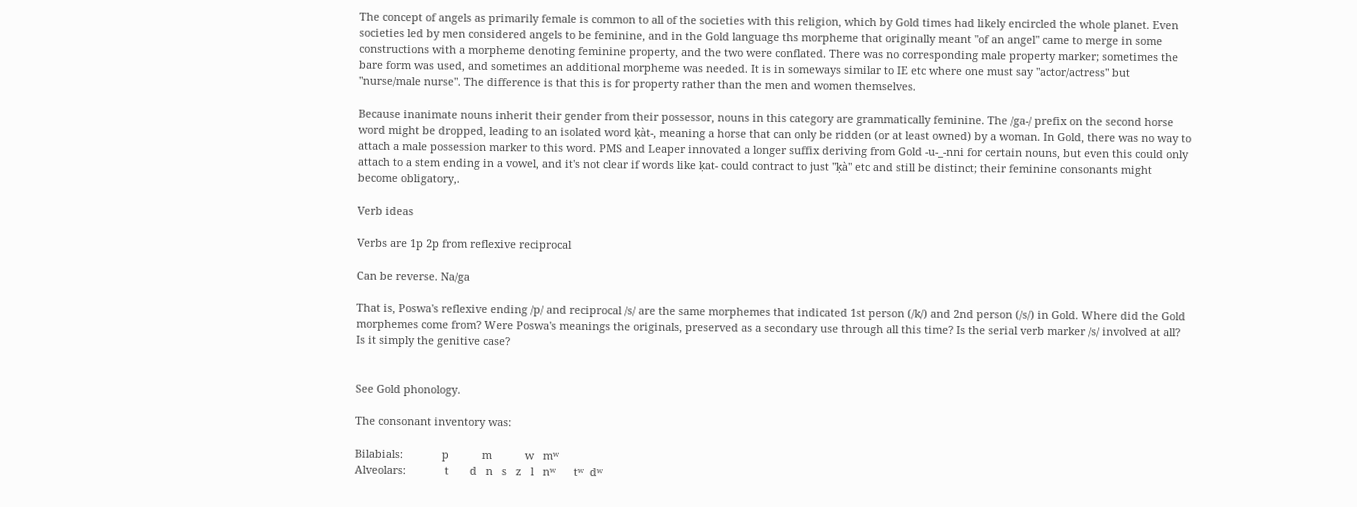The concept of angels as primarily female is common to all of the societies with this religion, which by Gold times had likely encircled the whole planet. Even societies led by men considered angels to be feminine, and in the Gold language ths morpheme that originally meant "of an angel" came to merge in some constructions with a morpheme denoting feminine property, and the two were conflated. There was no corresponding male property marker; sometimes the bare form was used, and sometimes an additional morpheme was needed. It is in someways similar to IE etc where one must say "actor/actress" but "nurse/male nurse". The difference is that this is for property rather than the men and women themselves.

Because inanimate nouns inherit their gender from their possessor, nouns in this category are grammatically feminine. The /ga-/ prefix on the second horse word might be dropped, leading to an isolated word ḳàt-, meaning a horse that can only be ridden (or at least owned) by a woman. In Gold, there was no way to attach a male possession marker to this word. PMS and Leaper innovated a longer suffix deriving from Gold -u-_-nni for certain nouns, but even this could only attach to a stem ending in a vowel, and it's not clear if words like ḳat- could contract to just "ḳà" etc and still be distinct; their feminine consonants might become obligatory,.

Verb ideas

Verbs are 1p 2p from reflexive reciprocal

Can be reverse. Na/ga

That is, Poswa's reflexive ending /p/ and reciprocal /s/ are the same morphemes that indicated 1st person (/k/) and 2nd person (/s/) in Gold. Where did the Gold morphemes come from? Were Poswa's meanings the originals, preserved as a secondary use through all this time? Is the serial verb marker /s/ involved at all? Is it simply the genitive case?


See Gold phonology.

The consonant inventory was:

Bilabials:             p           m           w   mʷ
Alveolars:             t       d   n   s   z   l   nʷ      tʷ  dʷ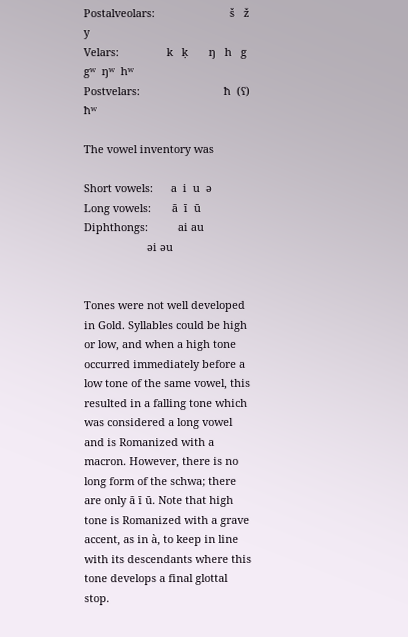Postalveolars:                         š   ž   y
Velars:                k   ḳ       ŋ   h   g   gʷ  ŋʷ  hʷ
Postvelars:                            ħ  (ʕ)          ħʷ

The vowel inventory was

Short vowels:      a  i  u  ə
Long vowels:       ā  ī  ū
Diphthongs:          ai au
                     əi əu


Tones were not well developed in Gold. Syllables could be high or low, and when a high tone occurred immediately before a low tone of the same vowel, this resulted in a falling tone which was considered a long vowel and is Romanized with a macron. However, there is no long form of the schwa; there are only ā ī ū. Note that high tone is Romanized with a grave accent, as in à, to keep in line with its descendants where this tone develops a final glottal stop.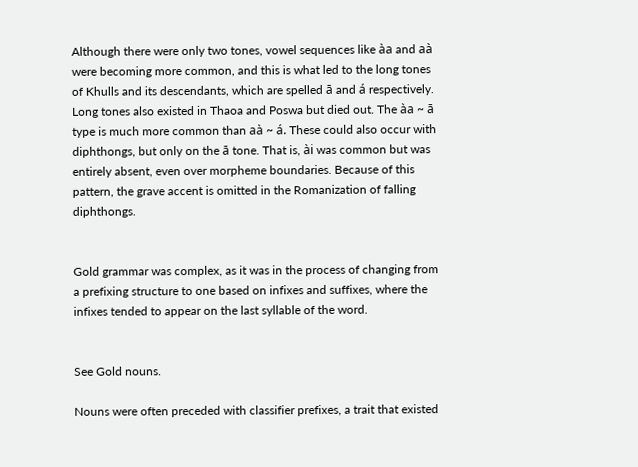Although there were only two tones, vowel sequences like àa and aà were becoming more common, and this is what led to the long tones of Khulls and its descendants, which are spelled ā and á respectively. Long tones also existed in Thaoa and Poswa but died out. The àa ~ ā type is much more common than aà ~ á. These could also occur with diphthongs, but only on the ā tone. That is, ài was common but was entirely absent, even over morpheme boundaries. Because of this pattern, the grave accent is omitted in the Romanization of falling diphthongs.


Gold grammar was complex, as it was in the process of changing from a prefixing structure to one based on infixes and suffixes, where the infixes tended to appear on the last syllable of the word.


See Gold nouns.

Nouns were often preceded with classifier prefixes, a trait that existed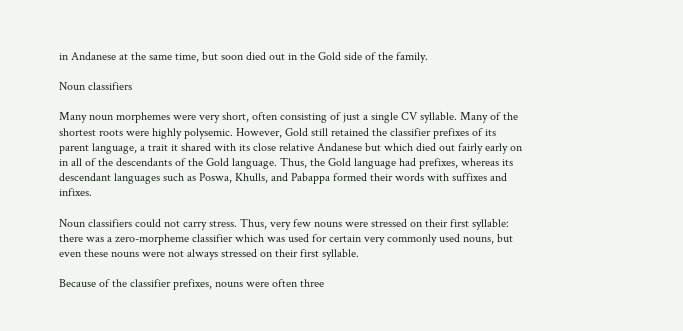in Andanese at the same time, but soon died out in the Gold side of the family.

Noun classifiers

Many noun morphemes were very short, often consisting of just a single CV syllable. Many of the shortest roots were highly polysemic. However, Gold still retained the classifier prefixes of its parent language, a trait it shared with its close relative Andanese but which died out fairly early on in all of the descendants of the Gold language. Thus, the Gold language had prefixes, whereas its descendant languages such as Poswa, Khulls, and Pabappa formed their words with suffixes and infixes.

Noun classifiers could not carry stress. Thus, very few nouns were stressed on their first syllable: there was a zero-morpheme classifier which was used for certain very commonly used nouns, but even these nouns were not always stressed on their first syllable.

Because of the classifier prefixes, nouns were often three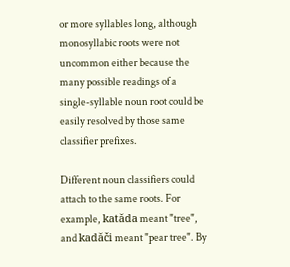or more syllables long, although monosyllabic roots were not uncommon either because the many possible readings of a single-syllable noun root could be easily resolved by those same classifier prefixes.

Different noun classifiers could attach to the same roots. For example, katăda meant "tree", and kadăči meant "pear tree". By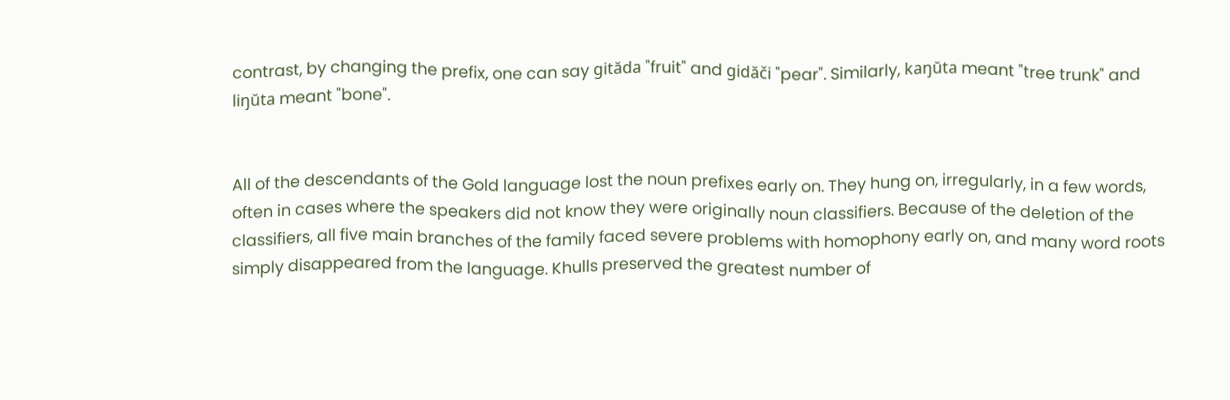contrast, by changing the prefix, one can say gităda "fruit" and gidăči "pear". Similarly, kaŋŭta meant "tree trunk" and liŋŭta meant "bone".


All of the descendants of the Gold language lost the noun prefixes early on. They hung on, irregularly, in a few words, often in cases where the speakers did not know they were originally noun classifiers. Because of the deletion of the classifiers, all five main branches of the family faced severe problems with homophony early on, and many word roots simply disappeared from the language. Khulls preserved the greatest number of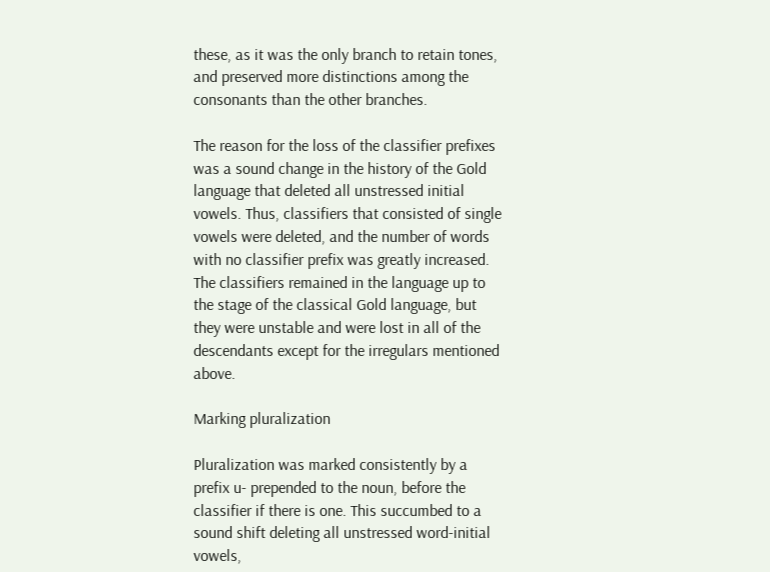these, as it was the only branch to retain tones, and preserved more distinctions among the consonants than the other branches.

The reason for the loss of the classifier prefixes was a sound change in the history of the Gold language that deleted all unstressed initial vowels. Thus, classifiers that consisted of single vowels were deleted, and the number of words with no classifier prefix was greatly increased. The classifiers remained in the language up to the stage of the classical Gold language, but they were unstable and were lost in all of the descendants except for the irregulars mentioned above.

Marking pluralization

Pluralization was marked consistently by a prefix u- prepended to the noun, before the classifier if there is one. This succumbed to a sound shift deleting all unstressed word-initial vowels,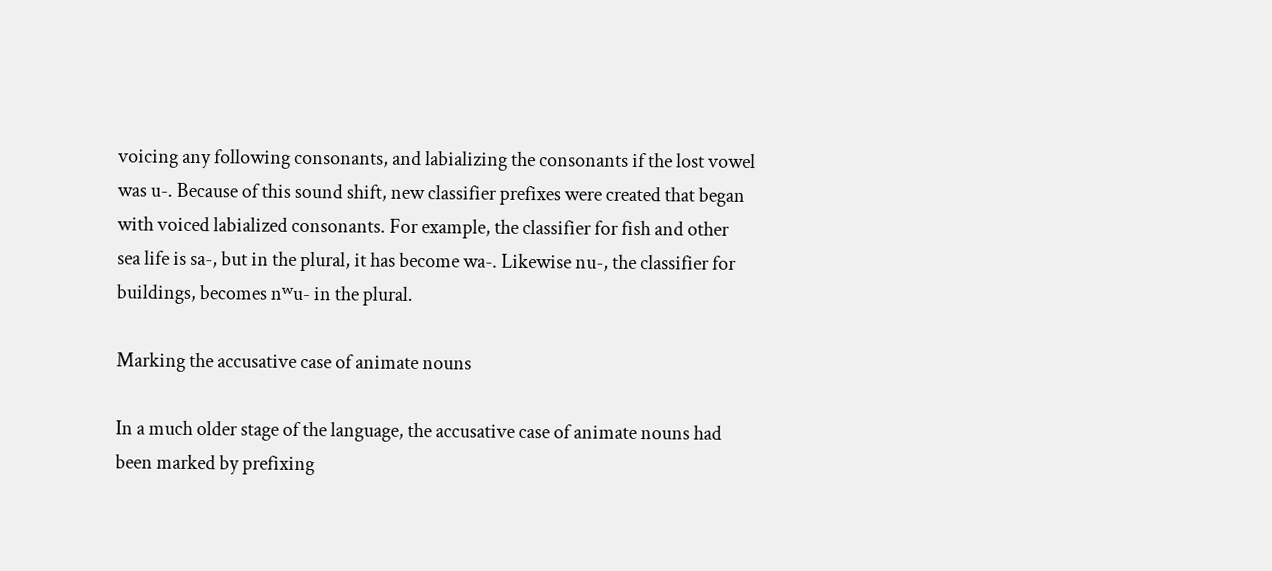voicing any following consonants, and labializing the consonants if the lost vowel was u-. Because of this sound shift, new classifier prefixes were created that began with voiced labialized consonants. For example, the classifier for fish and other sea life is sa-, but in the plural, it has become wa-. Likewise nu-, the classifier for buildings, becomes nʷu- in the plural.

Marking the accusative case of animate nouns

In a much older stage of the language, the accusative case of animate nouns had been marked by prefixing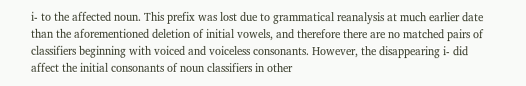i- to the affected noun. This prefix was lost due to grammatical reanalysis at much earlier date than the aforementioned deletion of initial vowels, and therefore there are no matched pairs of classifiers beginning with voiced and voiceless consonants. However, the disappearing i- did affect the initial consonants of noun classifiers in other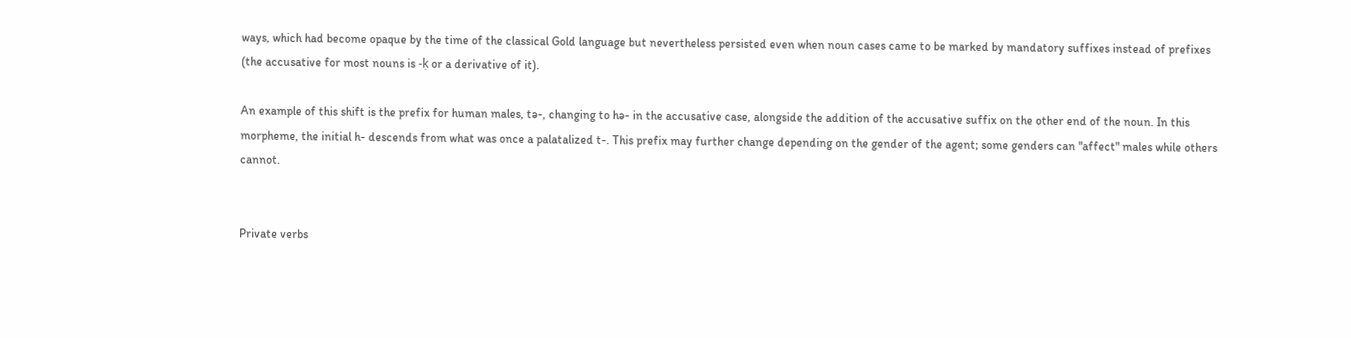ways, which had become opaque by the time of the classical Gold language but nevertheless persisted even when noun cases came to be marked by mandatory suffixes instead of prefixes (the accusative for most nouns is -ḳ or a derivative of it).

An example of this shift is the prefix for human males, tə-, changing to hə- in the accusative case, alongside the addition of the accusative suffix on the other end of the noun. In this morpheme, the initial h- descends from what was once a palatalized t-. This prefix may further change depending on the gender of the agent; some genders can "affect" males while others cannot.


Private verbs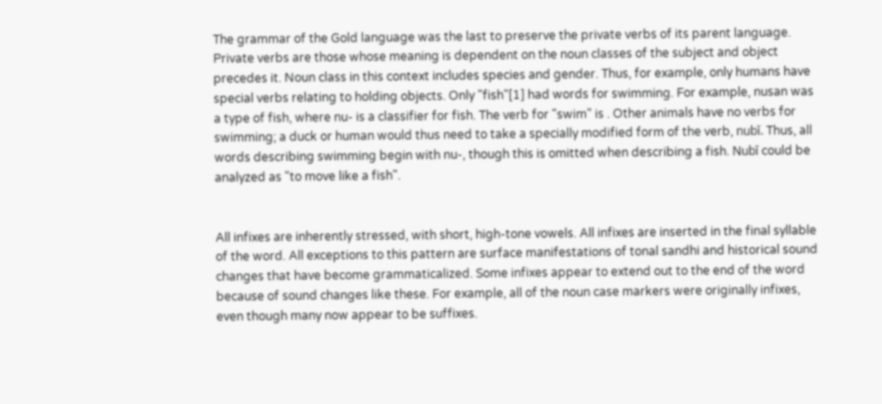The grammar of the Gold language was the last to preserve the private verbs of its parent language. Private verbs are those whose meaning is dependent on the noun classes of the subject and object precedes it. Noun class in this context includes species and gender. Thus, for example, only humans have special verbs relating to holding objects. Only "fish"[1] had words for swimming. For example, nusan was a type of fish, where nu- is a classifier for fish. The verb for "swim" is . Other animals have no verbs for swimming; a duck or human would thus need to take a specially modified form of the verb, nubĭ. Thus, all words describing swimming begin with nu-, though this is omitted when describing a fish. Nubĭ could be analyzed as "to move like a fish".


All infixes are inherently stressed, with short, high-tone vowels. All infixes are inserted in the final syllable of the word. All exceptions to this pattern are surface manifestations of tonal sandhi and historical sound changes that have become grammaticalized. Some infixes appear to extend out to the end of the word because of sound changes like these. For example, all of the noun case markers were originally infixes, even though many now appear to be suffixes.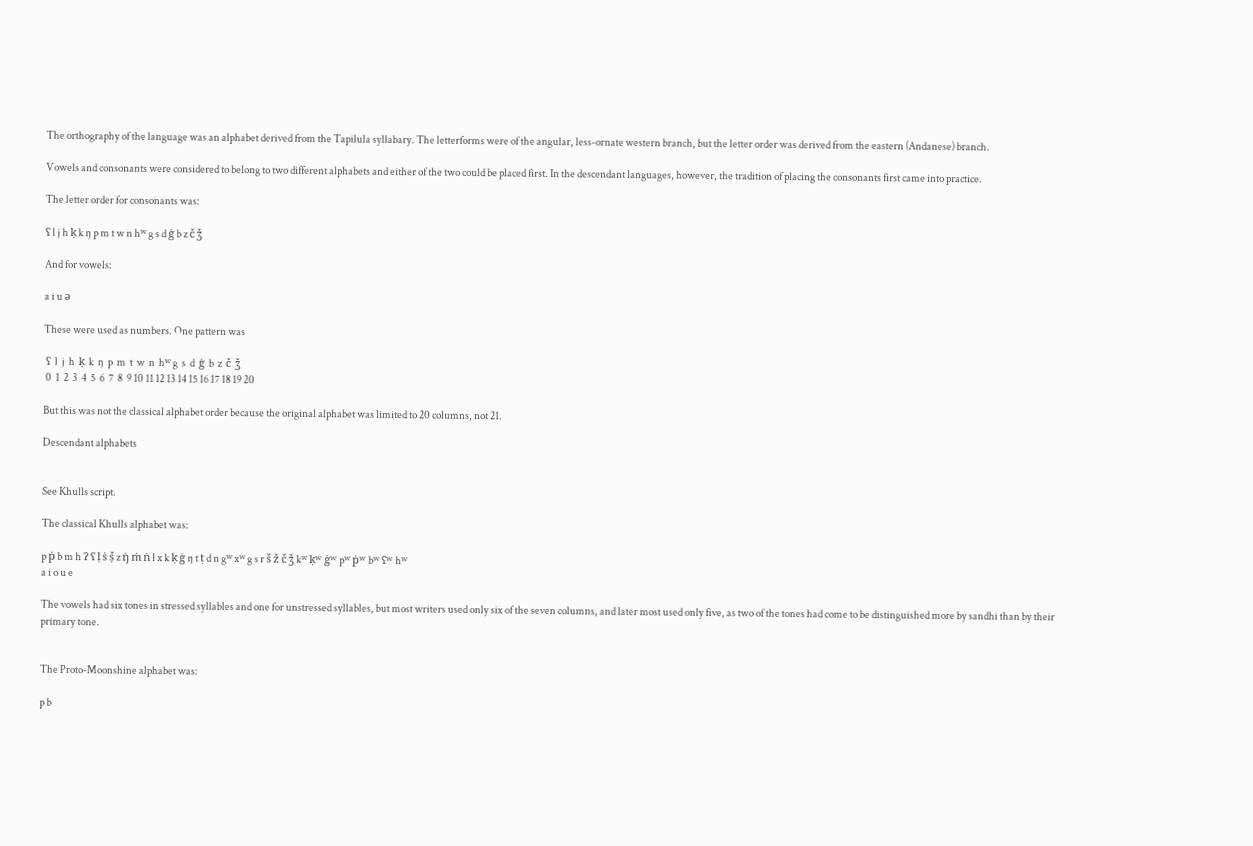The orthography of the language was an alphabet derived from the Tapilula syllabary. The letterforms were of the angular, less-ornate western branch, but the letter order was derived from the eastern (Andanese) branch.

Vowels and consonants were considered to belong to two different alphabets and either of the two could be placed first. In the descendant languages, however, the tradition of placing the consonants first came into practice.

The letter order for consonants was:

ʕ l j h ḳ k ŋ p m t w n hʷ g s d ġ b z č ǯ

And for vowels:

a i u ə

These were used as numbers. One pattern was

 ʕ  l  j  h  ḳ  k  ŋ  p  m  t  w  n  hʷ g  s  d  ġ  b  z  č  ǯ
 0  1  2  3  4  5  6  7  8  9 10 11 12 13 14 15 16 17 18 19 20

But this was not the classical alphabet order because the original alphabet was limited to 20 columns, not 21.

Descendant alphabets


See Khulls script.

The classical Khulls alphabet was:

p ṗ b m h ʔ ʕ ḷ ṡ ṣ̌ z ŋ̇ ṁ ṅ l x k ḳ ġ ŋ t ṭ d n gʷ xʷ g s r š ž č ǯ kʷ ḳʷ ġʷ pʷ ṗʷ bʷ ʕʷ hʷ
a i o u e

The vowels had six tones in stressed syllables and one for unstressed syllables, but most writers used only six of the seven columns, and later most used only five, as two of the tones had come to be distinguished more by sandhi than by their primary tone.


The Proto-Moonshine alphabet was:

p b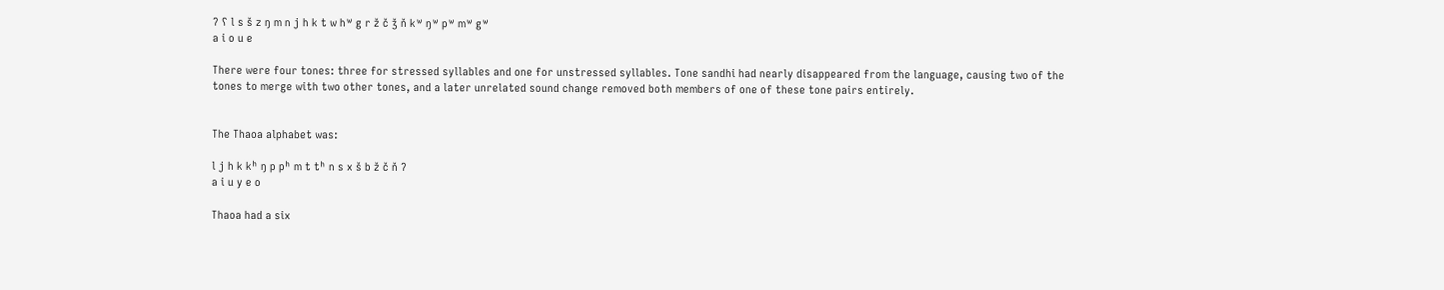ʔ ʕ l s š z ŋ m n j h k t w hʷ g r ž č ǯ ň kʷ ŋʷ pʷ mʷ gʷ
a i o u e

There were four tones: three for stressed syllables and one for unstressed syllables. Tone sandhi had nearly disappeared from the language, causing two of the tones to merge with two other tones, and a later unrelated sound change removed both members of one of these tone pairs entirely.


The Thaoa alphabet was:

l j h k kʰ ŋ p pʰ m t tʰ n s x š b ž č ň ʔ
a i u y e o

Thaoa had a six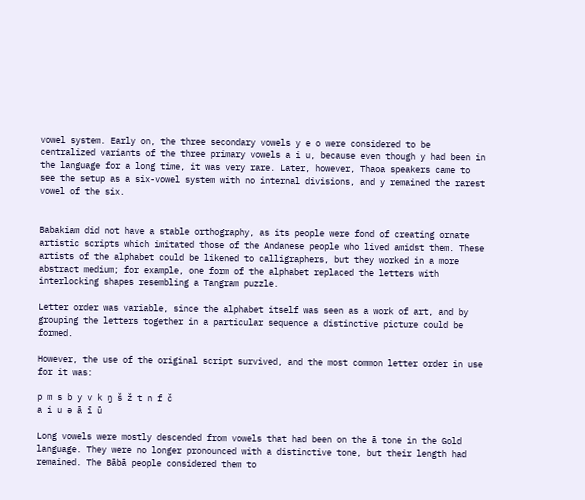vowel system. Early on, the three secondary vowels y e o were considered to be centralized variants of the three primary vowels a i u, because even though y had been in the language for a long time, it was very rare. Later, however, Thaoa speakers came to see the setup as a six-vowel system with no internal divisions, and y remained the rarest vowel of the six.


Babakiam did not have a stable orthography, as its people were fond of creating ornate artistic scripts which imitated those of the Andanese people who lived amidst them. These artists of the alphabet could be likened to calligraphers, but they worked in a more abstract medium; for example, one form of the alphabet replaced the letters with interlocking shapes resembling a Tangram puzzle.

Letter order was variable, since the alphabet itself was seen as a work of art, and by grouping the letters together in a particular sequence a distinctive picture could be formed.

However, the use of the original script survived, and the most common letter order in use for it was:

p m s b y v k ŋ š ž t n f č
a i u ə ā ī ū

Long vowels were mostly descended from vowels that had been on the ā tone in the Gold language. They were no longer pronounced with a distinctive tone, but their length had remained. The Bābā people considered them to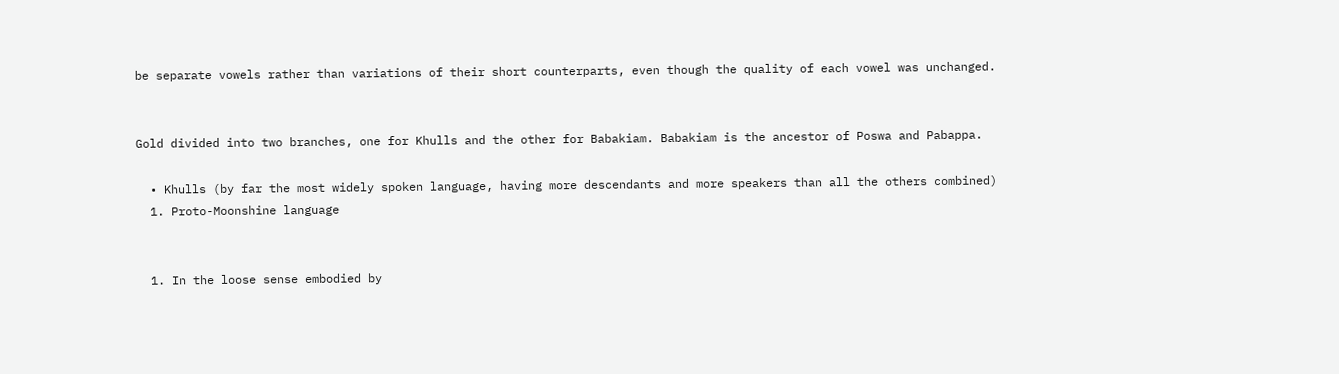be separate vowels rather than variations of their short counterparts, even though the quality of each vowel was unchanged.


Gold divided into two branches, one for Khulls and the other for Babakiam. Babakiam is the ancestor of Poswa and Pabappa.

  • Khulls (by far the most widely spoken language, having more descendants and more speakers than all the others combined)
  1. Proto-Moonshine language


  1. In the loose sense embodied by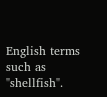English terms such as "shellfish".